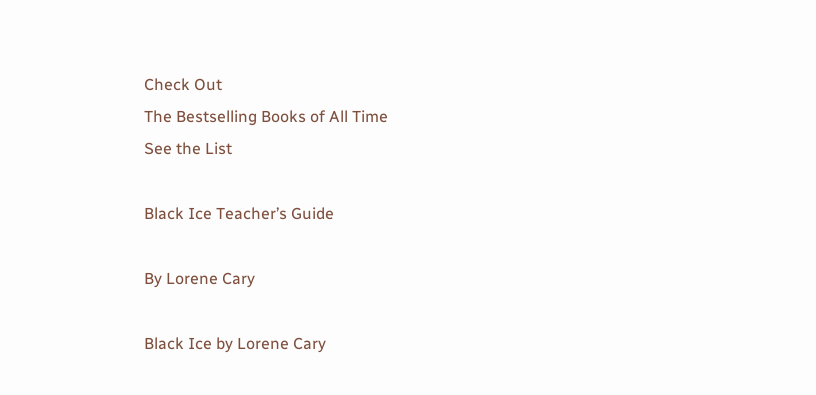Check Out
The Bestselling Books of All Time
See the List

Black Ice Teacher’s Guide

By Lorene Cary

Black Ice by Lorene Cary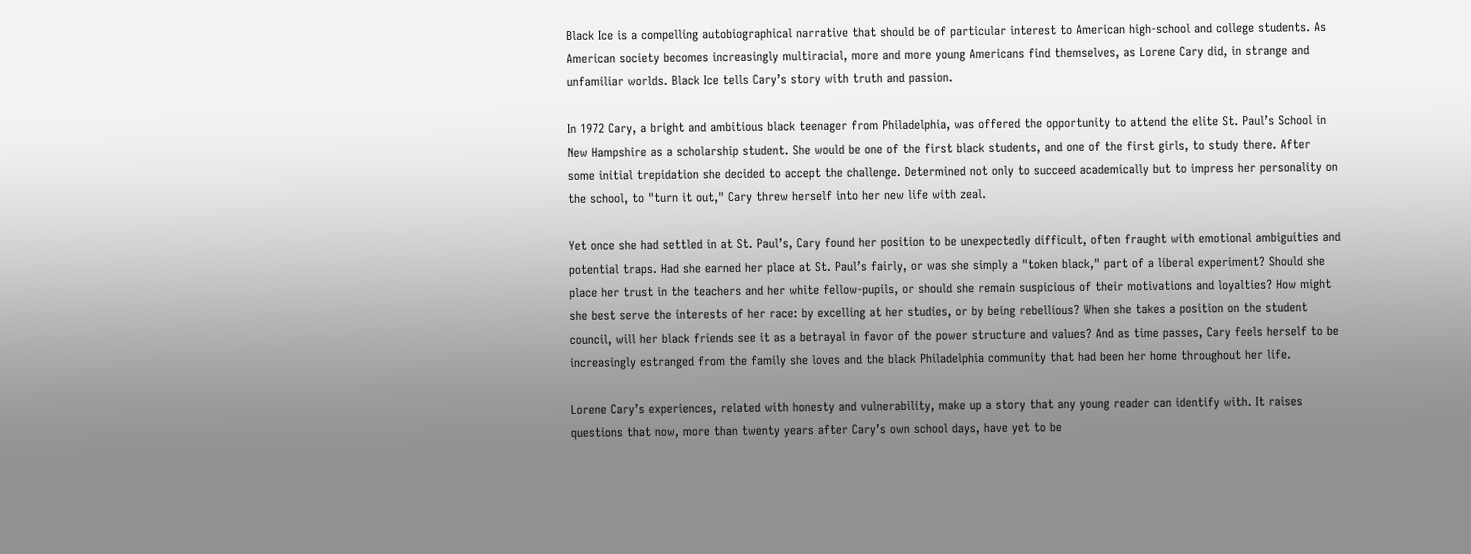Black Ice is a compelling autobiographical narrative that should be of particular interest to American high-school and college students. As American society becomes increasingly multiracial, more and more young Americans find themselves, as Lorene Cary did, in strange and unfamiliar worlds. Black Ice tells Cary’s story with truth and passion.

In 1972 Cary, a bright and ambitious black teenager from Philadelphia, was offered the opportunity to attend the elite St. Paul’s School in New Hampshire as a scholarship student. She would be one of the first black students, and one of the first girls, to study there. After some initial trepidation she decided to accept the challenge. Determined not only to succeed academically but to impress her personality on the school, to "turn it out," Cary threw herself into her new life with zeal.

Yet once she had settled in at St. Paul’s, Cary found her position to be unexpectedly difficult, often fraught with emotional ambiguities and potential traps. Had she earned her place at St. Paul’s fairly, or was she simply a "token black," part of a liberal experiment? Should she place her trust in the teachers and her white fellow-pupils, or should she remain suspicious of their motivations and loyalties? How might she best serve the interests of her race: by excelling at her studies, or by being rebellious? When she takes a position on the student council, will her black friends see it as a betrayal in favor of the power structure and values? And as time passes, Cary feels herself to be increasingly estranged from the family she loves and the black Philadelphia community that had been her home throughout her life.

Lorene Cary’s experiences, related with honesty and vulnerability, make up a story that any young reader can identify with. It raises questions that now, more than twenty years after Cary’s own school days, have yet to be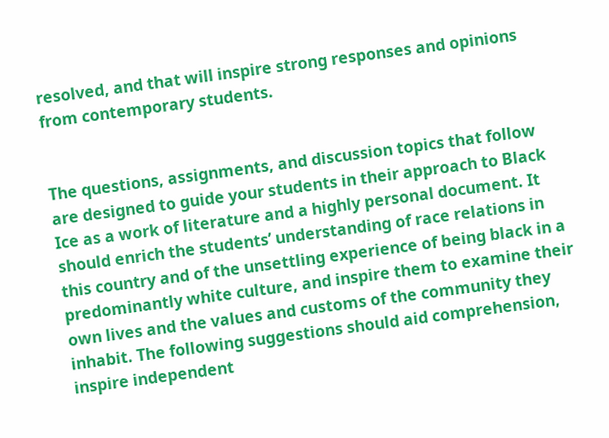resolved, and that will inspire strong responses and opinions from contemporary students.


The questions, assignments, and discussion topics that follow are designed to guide your students in their approach to Black Ice as a work of literature and a highly personal document. It should enrich the students’ understanding of race relations in this country and of the unsettling experience of being black in a predominantly white culture, and inspire them to examine their own lives and the values and customs of the community they inhabit. The following suggestions should aid comprehension, inspire independent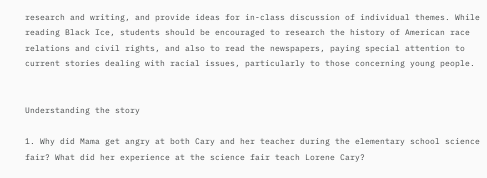research and writing, and provide ideas for in-class discussion of individual themes. While reading Black Ice, students should be encouraged to research the history of American race relations and civil rights, and also to read the newspapers, paying special attention to current stories dealing with racial issues, particularly to those concerning young people.


Understanding the story

1. Why did Mama get angry at both Cary and her teacher during the elementary school science fair? What did her experience at the science fair teach Lorene Cary?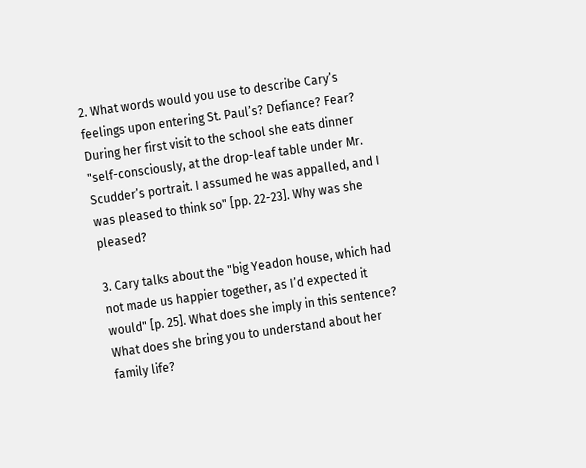2. What words would you use to describe Cary’s feelings upon entering St. Paul’s? Defiance? Fear? During her first visit to the school she eats dinner "self-consciously, at the drop-leaf table under Mr. Scudder’s portrait. I assumed he was appalled, and I was pleased to think so" [pp. 22-23]. Why was she pleased?

3. Cary talks about the "big Yeadon house, which had not made us happier together, as I’d expected it would" [p. 25]. What does she imply in this sentence? What does she bring you to understand about her family life?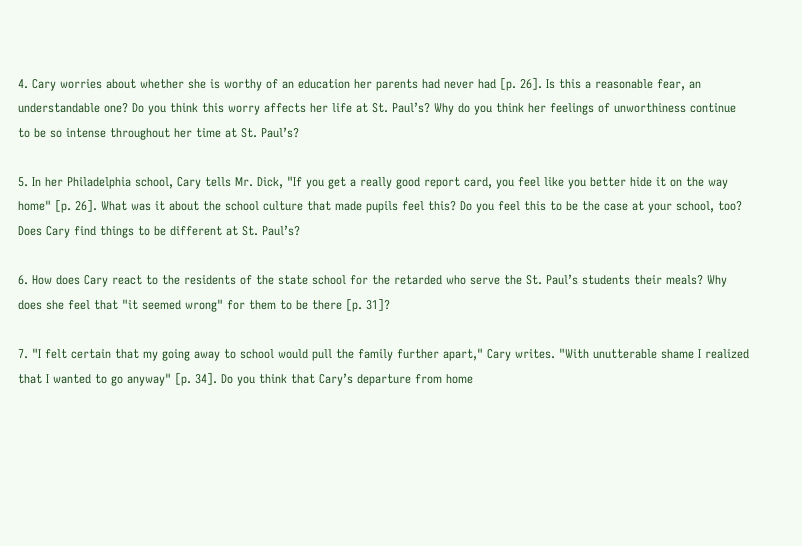4. Cary worries about whether she is worthy of an education her parents had never had [p. 26]. Is this a reasonable fear, an understandable one? Do you think this worry affects her life at St. Paul’s? Why do you think her feelings of unworthiness continue to be so intense throughout her time at St. Paul’s?

5. In her Philadelphia school, Cary tells Mr. Dick, "If you get a really good report card, you feel like you better hide it on the way home" [p. 26]. What was it about the school culture that made pupils feel this? Do you feel this to be the case at your school, too? Does Cary find things to be different at St. Paul’s?

6. How does Cary react to the residents of the state school for the retarded who serve the St. Paul’s students their meals? Why does she feel that "it seemed wrong" for them to be there [p. 31]?

7. "I felt certain that my going away to school would pull the family further apart," Cary writes. "With unutterable shame I realized that I wanted to go anyway" [p. 34]. Do you think that Cary’s departure from home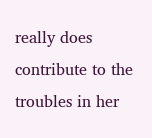really does contribute to the troubles in her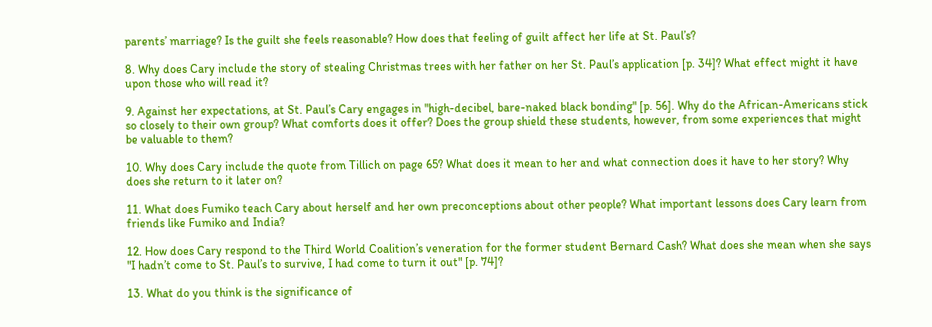parents’ marriage? Is the guilt she feels reasonable? How does that feeling of guilt affect her life at St. Paul’s?

8. Why does Cary include the story of stealing Christmas trees with her father on her St. Paul’s application [p. 34]? What effect might it have upon those who will read it?

9. Against her expectations, at St. Paul’s Cary engages in "high-decibel, bare-naked black bonding" [p. 56]. Why do the African-Americans stick so closely to their own group? What comforts does it offer? Does the group shield these students, however, from some experiences that might be valuable to them?

10. Why does Cary include the quote from Tillich on page 65? What does it mean to her and what connection does it have to her story? Why does she return to it later on?

11. What does Fumiko teach Cary about herself and her own preconceptions about other people? What important lessons does Cary learn from friends like Fumiko and India?

12. How does Cary respond to the Third World Coalition’s veneration for the former student Bernard Cash? What does she mean when she says "I hadn’t come to St. Paul’s to survive, I had come to turn it out" [p. 74]?

13. What do you think is the significance of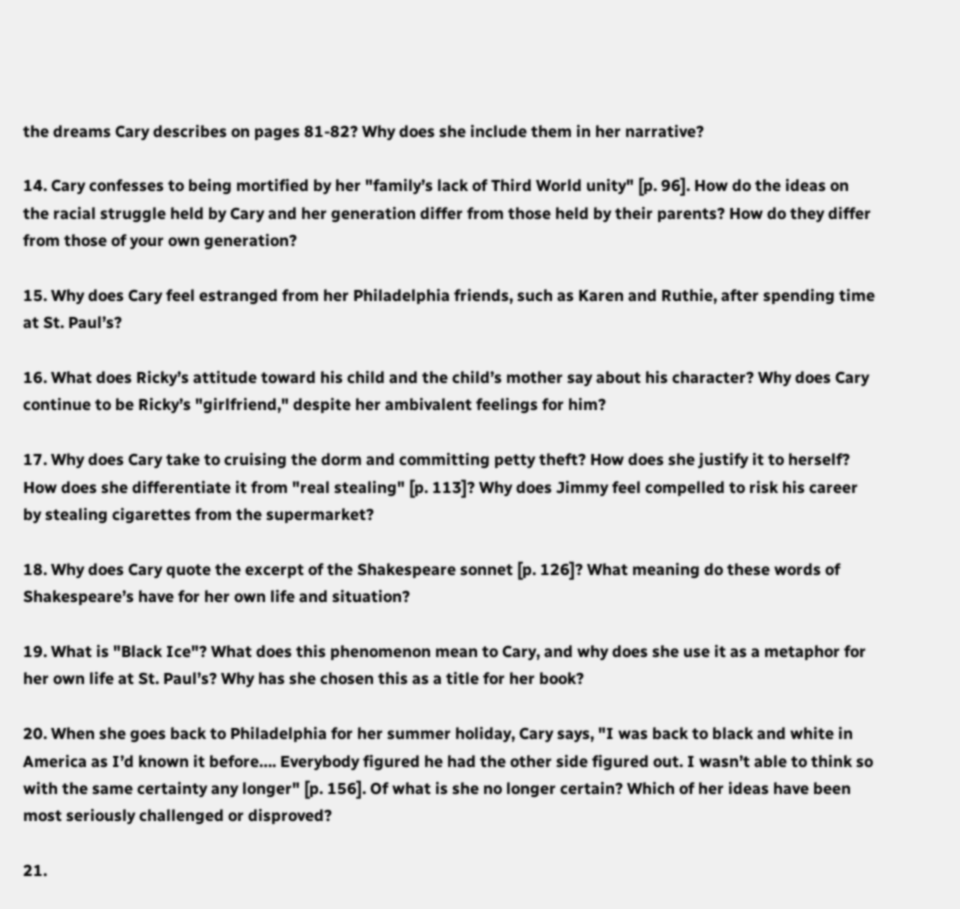the dreams Cary describes on pages 81-82? Why does she include them in her narrative?

14. Cary confesses to being mortified by her "family’s lack of Third World unity" [p. 96]. How do the ideas on the racial struggle held by Cary and her generation differ from those held by their parents? How do they differ from those of your own generation?

15. Why does Cary feel estranged from her Philadelphia friends, such as Karen and Ruthie, after spending time at St. Paul’s?

16. What does Ricky’s attitude toward his child and the child’s mother say about his character? Why does Cary continue to be Ricky’s "girlfriend," despite her ambivalent feelings for him?

17. Why does Cary take to cruising the dorm and committing petty theft? How does she justify it to herself? How does she differentiate it from "real stealing" [p. 113]? Why does Jimmy feel compelled to risk his career by stealing cigarettes from the supermarket?

18. Why does Cary quote the excerpt of the Shakespeare sonnet [p. 126]? What meaning do these words of Shakespeare’s have for her own life and situation?

19. What is "Black Ice"? What does this phenomenon mean to Cary, and why does she use it as a metaphor for her own life at St. Paul’s? Why has she chosen this as a title for her book?

20. When she goes back to Philadelphia for her summer holiday, Cary says, "I was back to black and white in America as I’d known it before…. Everybody figured he had the other side figured out. I wasn’t able to think so with the same certainty any longer" [p. 156]. Of what is she no longer certain? Which of her ideas have been most seriously challenged or disproved?

21.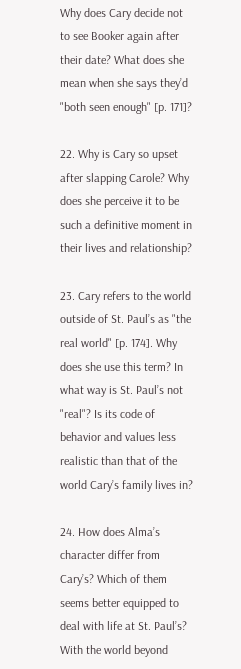Why does Cary decide not to see Booker again after their date? What does she mean when she says they’d "both seen enough" [p. 171]?

22. Why is Cary so upset after slapping Carole? Why does she perceive it to be such a definitive moment in their lives and relationship?

23. Cary refers to the world outside of St. Paul’s as "the real world" [p. 174]. Why does she use this term? In what way is St. Paul’s not "real"? Is its code of behavior and values less realistic than that of the world Cary’s family lives in?

24. How does Alma’s character differ from Cary’s? Which of them seems better equipped to deal with life at St. Paul’s? With the world beyond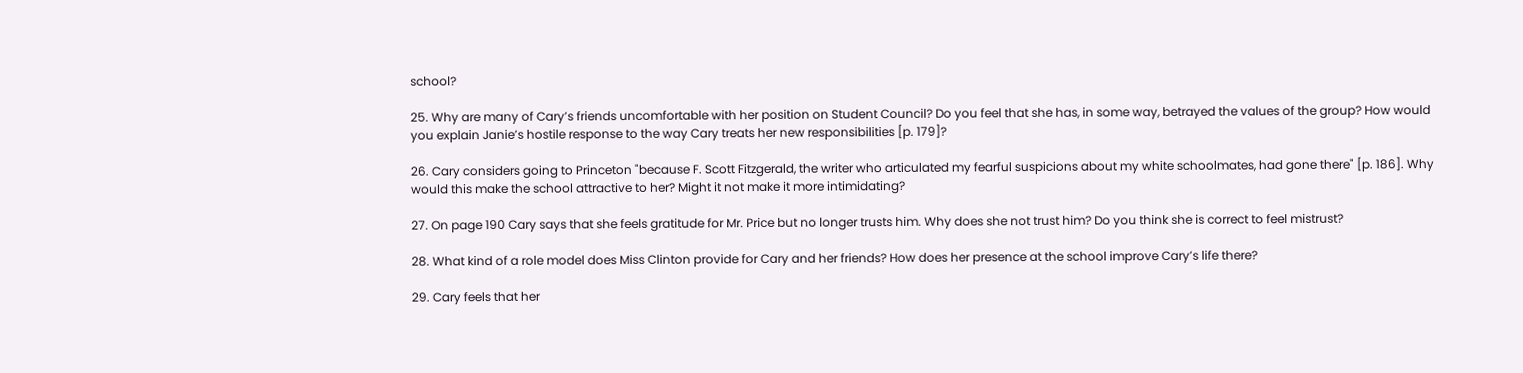school?

25. Why are many of Cary’s friends uncomfortable with her position on Student Council? Do you feel that she has, in some way, betrayed the values of the group? How would you explain Janie’s hostile response to the way Cary treats her new responsibilities [p. 179]?

26. Cary considers going to Princeton "because F. Scott Fitzgerald, the writer who articulated my fearful suspicions about my white schoolmates, had gone there" [p. 186]. Why would this make the school attractive to her? Might it not make it more intimidating?

27. On page 190 Cary says that she feels gratitude for Mr. Price but no longer trusts him. Why does she not trust him? Do you think she is correct to feel mistrust?

28. What kind of a role model does Miss Clinton provide for Cary and her friends? How does her presence at the school improve Cary’s life there?

29. Cary feels that her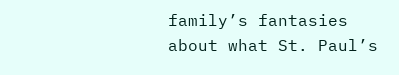family’s fantasies about what St. Paul’s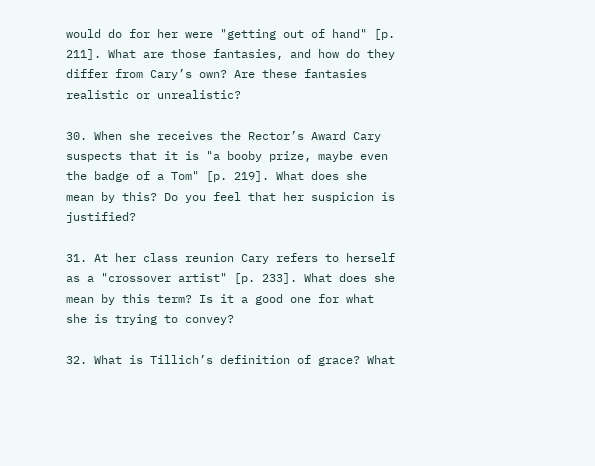would do for her were "getting out of hand" [p. 211]. What are those fantasies, and how do they differ from Cary’s own? Are these fantasies realistic or unrealistic?

30. When she receives the Rector’s Award Cary suspects that it is "a booby prize, maybe even the badge of a Tom" [p. 219]. What does she mean by this? Do you feel that her suspicion is justified?

31. At her class reunion Cary refers to herself as a "crossover artist" [p. 233]. What does she mean by this term? Is it a good one for what she is trying to convey?

32. What is Tillich’s definition of grace? What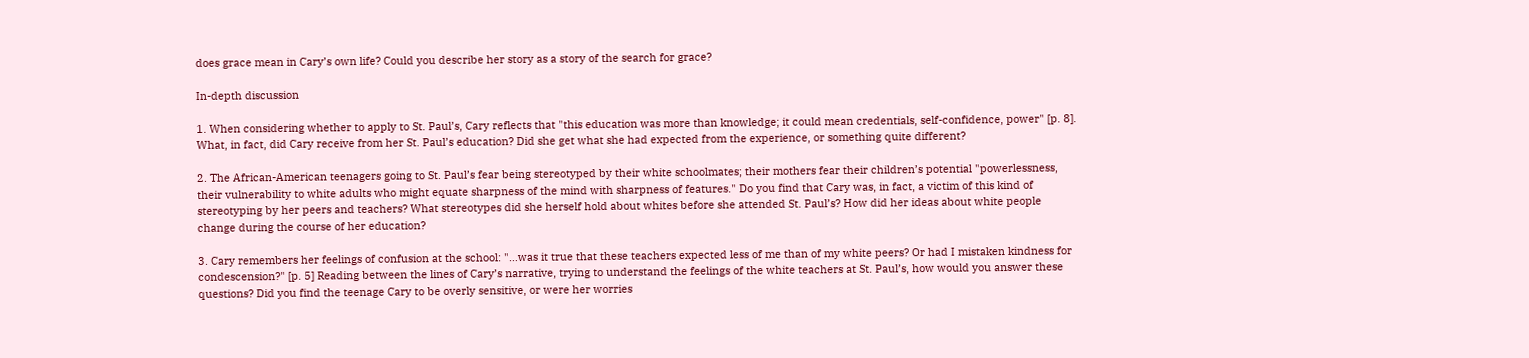does grace mean in Cary’s own life? Could you describe her story as a story of the search for grace?

In-depth discussion

1. When considering whether to apply to St. Paul’s, Cary reflects that "this education was more than knowledge; it could mean credentials, self-confidence, power" [p. 8]. What, in fact, did Cary receive from her St. Paul’s education? Did she get what she had expected from the experience, or something quite different?

2. The African-American teenagers going to St. Paul’s fear being stereotyped by their white schoolmates; their mothers fear their children’s potential "powerlessness, their vulnerability to white adults who might equate sharpness of the mind with sharpness of features." Do you find that Cary was, in fact, a victim of this kind of stereotyping by her peers and teachers? What stereotypes did she herself hold about whites before she attended St. Paul’s? How did her ideas about white people change during the course of her education?

3. Cary remembers her feelings of confusion at the school: "…was it true that these teachers expected less of me than of my white peers? Or had I mistaken kindness for condescension?" [p. 5] Reading between the lines of Cary’s narrative, trying to understand the feelings of the white teachers at St. Paul’s, how would you answer these questions? Did you find the teenage Cary to be overly sensitive, or were her worries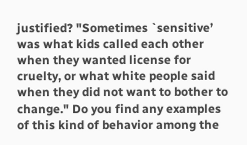justified? "Sometimes `sensitive’ was what kids called each other when they wanted license for cruelty, or what white people said when they did not want to bother to change." Do you find any examples of this kind of behavior among the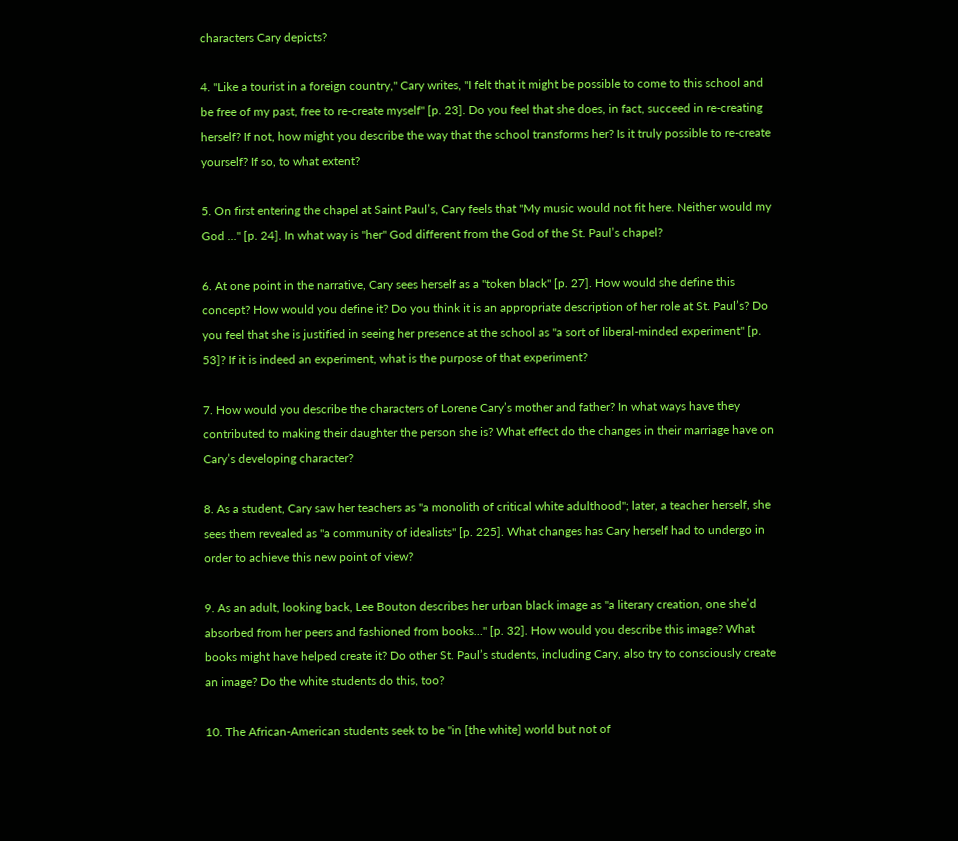characters Cary depicts?

4. "Like a tourist in a foreign country," Cary writes, "I felt that it might be possible to come to this school and be free of my past, free to re-create myself" [p. 23]. Do you feel that she does, in fact, succeed in re-creating herself? If not, how might you describe the way that the school transforms her? Is it truly possible to re-create yourself? If so, to what extent?

5. On first entering the chapel at Saint Paul’s, Cary feels that "My music would not fit here. Neither would my God …" [p. 24]. In what way is "her" God different from the God of the St. Paul’s chapel?

6. At one point in the narrative, Cary sees herself as a "token black" [p. 27]. How would she define this concept? How would you define it? Do you think it is an appropriate description of her role at St. Paul’s? Do you feel that she is justified in seeing her presence at the school as "a sort of liberal-minded experiment" [p. 53]? If it is indeed an experiment, what is the purpose of that experiment?

7. How would you describe the characters of Lorene Cary’s mother and father? In what ways have they contributed to making their daughter the person she is? What effect do the changes in their marriage have on Cary’s developing character?

8. As a student, Cary saw her teachers as "a monolith of critical white adulthood"; later, a teacher herself, she sees them revealed as "a community of idealists" [p. 225]. What changes has Cary herself had to undergo in order to achieve this new point of view?

9. As an adult, looking back, Lee Bouton describes her urban black image as "a literary creation, one she’d absorbed from her peers and fashioned from books…" [p. 32]. How would you describe this image? What books might have helped create it? Do other St. Paul’s students, including Cary, also try to consciously create an image? Do the white students do this, too?

10. The African-American students seek to be "in [the white] world but not of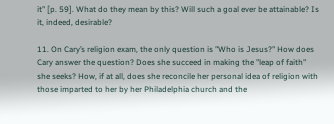it" [p. 59]. What do they mean by this? Will such a goal ever be attainable? Is it, indeed, desirable?

11. On Cary’s religion exam, the only question is "Who is Jesus?" How does Cary answer the question? Does she succeed in making the "leap of faith" she seeks? How, if at all, does she reconcile her personal idea of religion with those imparted to her by her Philadelphia church and the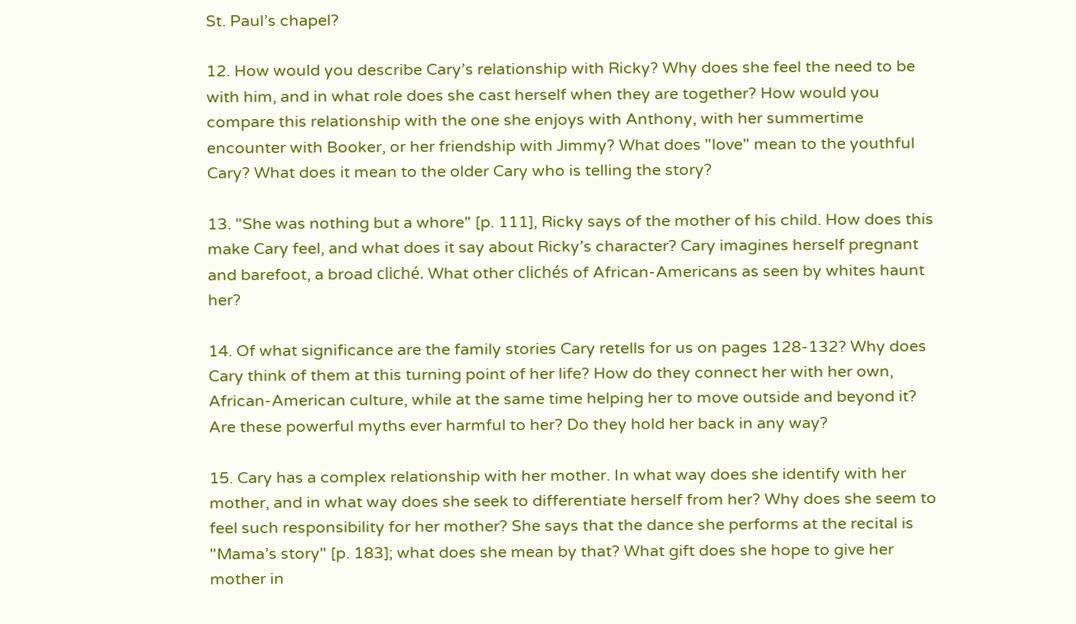St. Paul’s chapel?

12. How would you describe Cary’s relationship with Ricky? Why does she feel the need to be with him, and in what role does she cast herself when they are together? How would you compare this relationship with the one she enjoys with Anthony, with her summertime encounter with Booker, or her friendship with Jimmy? What does "love" mean to the youthful Cary? What does it mean to the older Cary who is telling the story?

13. "She was nothing but a whore" [p. 111], Ricky says of the mother of his child. How does this make Cary feel, and what does it say about Ricky’s character? Cary imagines herself pregnant and barefoot, a broad cliché. What other clichés of African-Americans as seen by whites haunt her?

14. Of what significance are the family stories Cary retells for us on pages 128-132? Why does Cary think of them at this turning point of her life? How do they connect her with her own, African-American culture, while at the same time helping her to move outside and beyond it? Are these powerful myths ever harmful to her? Do they hold her back in any way?

15. Cary has a complex relationship with her mother. In what way does she identify with her mother, and in what way does she seek to differentiate herself from her? Why does she seem to feel such responsibility for her mother? She says that the dance she performs at the recital is "Mama’s story" [p. 183]; what does she mean by that? What gift does she hope to give her mother in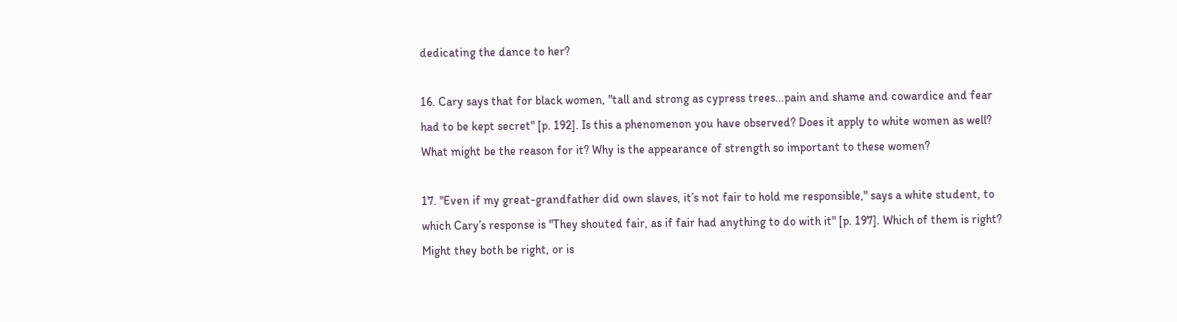dedicating the dance to her?

16. Cary says that for black women, "tall and strong as cypress trees…pain and shame and cowardice and fear had to be kept secret" [p. 192]. Is this a phenomenon you have observed? Does it apply to white women as well? What might be the reason for it? Why is the appearance of strength so important to these women?

17. "Even if my great-grandfather did own slaves, it’s not fair to hold me responsible," says a white student, to which Cary’s response is "They shouted fair, as if fair had anything to do with it" [p. 197]. Which of them is right? Might they both be right, or is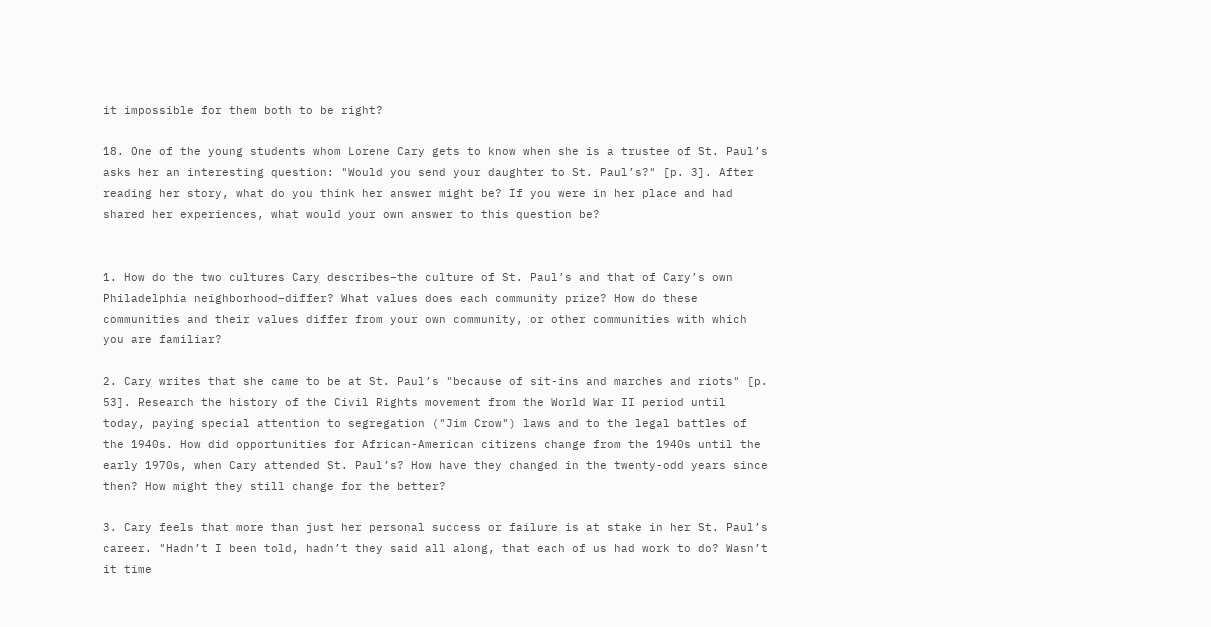it impossible for them both to be right?

18. One of the young students whom Lorene Cary gets to know when she is a trustee of St. Paul’s asks her an interesting question: "Would you send your daughter to St. Paul’s?" [p. 3]. After reading her story, what do you think her answer might be? If you were in her place and had shared her experiences, what would your own answer to this question be?


1. How do the two cultures Cary describes–the culture of St. Paul’s and that of Cary’s own Philadelphia neighborhood–differ? What values does each community prize? How do these communities and their values differ from your own community, or other communities with which you are familiar?

2. Cary writes that she came to be at St. Paul’s "because of sit-ins and marches and riots" [p. 53]. Research the history of the Civil Rights movement from the World War II period until today, paying special attention to segregation ("Jim Crow") laws and to the legal battles of the 1940s. How did opportunities for African-American citizens change from the 1940s until the early 1970s, when Cary attended St. Paul’s? How have they changed in the twenty-odd years since then? How might they still change for the better?

3. Cary feels that more than just her personal success or failure is at stake in her St. Paul’s career. "Hadn’t I been told, hadn’t they said all along, that each of us had work to do? Wasn’t it time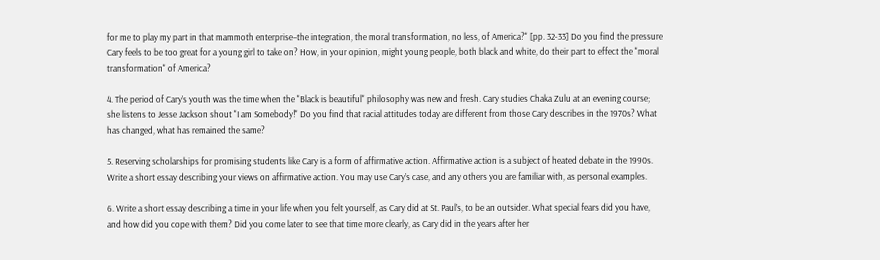for me to play my part in that mammoth enterprise–the integration, the moral transformation, no less, of America?" [pp. 32-33] Do you find the pressure Cary feels to be too great for a young girl to take on? How, in your opinion, might young people, both black and white, do their part to effect the "moral transformation" of America?

4. The period of Cary’s youth was the time when the "Black is beautiful" philosophy was new and fresh. Cary studies Chaka Zulu at an evening course; she listens to Jesse Jackson shout "I am Somebody!" Do you find that racial attitudes today are different from those Cary describes in the 1970s? What has changed, what has remained the same?

5. Reserving scholarships for promising students like Cary is a form of affirmative action. Affirmative action is a subject of heated debate in the 1990s. Write a short essay describing your views on affirmative action. You may use Cary’s case, and any others you are familiar with, as personal examples.

6. Write a short essay describing a time in your life when you felt yourself, as Cary did at St. Paul’s, to be an outsider. What special fears did you have, and how did you cope with them? Did you come later to see that time more clearly, as Cary did in the years after her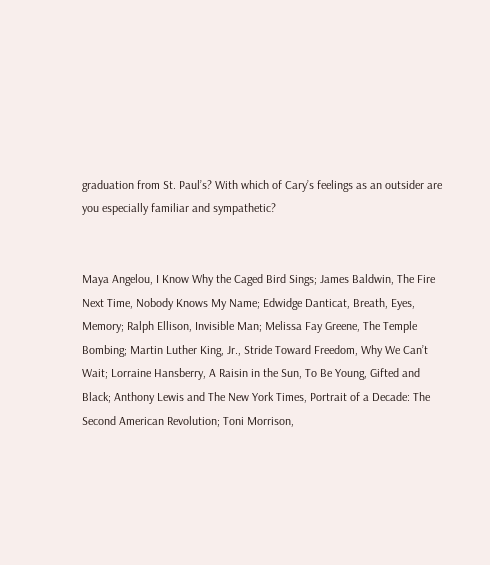graduation from St. Paul’s? With which of Cary’s feelings as an outsider are you especially familiar and sympathetic?


Maya Angelou, I Know Why the Caged Bird Sings; James Baldwin, The Fire Next Time, Nobody Knows My Name; Edwidge Danticat, Breath, Eyes, Memory; Ralph Ellison, Invisible Man; Melissa Fay Greene, The Temple Bombing; Martin Luther King, Jr., Stride Toward Freedom, Why We Can’t Wait; Lorraine Hansberry, A Raisin in the Sun, To Be Young, Gifted and Black; Anthony Lewis and The New York Times, Portrait of a Decade: The Second American Revolution; Toni Morrison,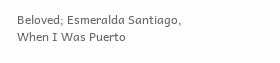Beloved; Esmeralda Santiago, When I Was Puerto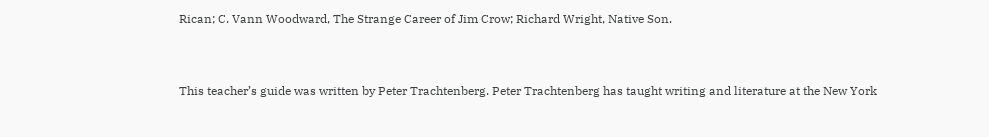Rican; C. Vann Woodward, The Strange Career of Jim Crow; Richard Wright, Native Son.


This teacher’s guide was written by Peter Trachtenberg. Peter Trachtenberg has taught writing and literature at the New York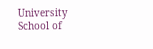University School of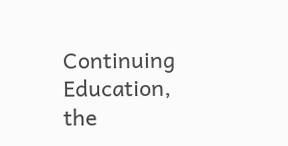Continuing Education, the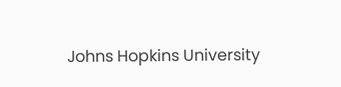Johns Hopkins University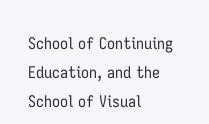School of Continuing Education, and the School of Visual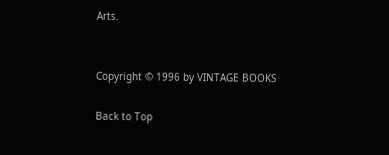Arts.


Copyright © 1996 by VINTAGE BOOKS

Back to Top